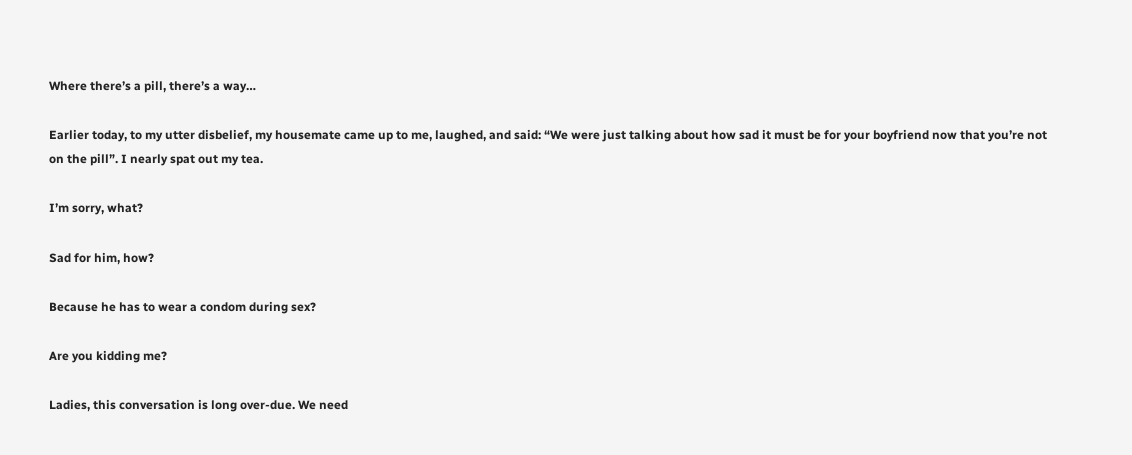Where there’s a pill, there’s a way…

Earlier today, to my utter disbelief, my housemate came up to me, laughed, and said: “We were just talking about how sad it must be for your boyfriend now that you’re not on the pill”. I nearly spat out my tea.

I’m sorry, what?

Sad for him, how?

Because he has to wear a condom during sex?

Are you kidding me?

Ladies, this conversation is long over-due. We need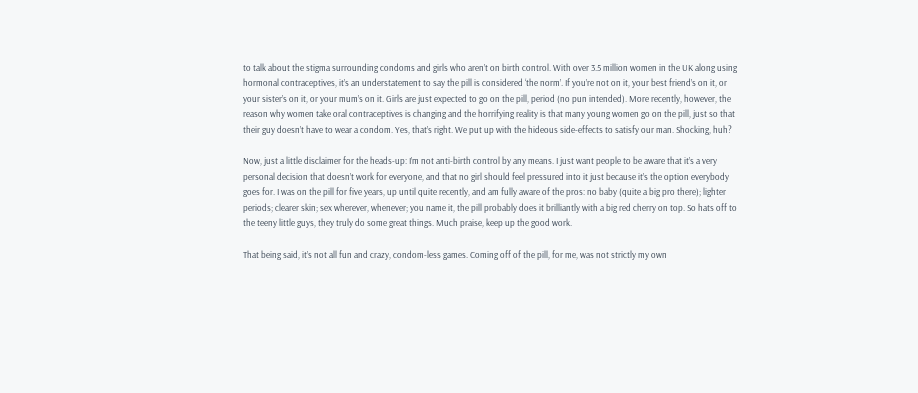to talk about the stigma surrounding condoms and girls who aren’t on birth control. With over 3.5 million women in the UK along using hormonal contraceptives, it’s an understatement to say the pill is considered ‘the norm’. If you’re not on it, your best friend’s on it, or your sister’s on it, or your mum’s on it. Girls are just expected to go on the pill, period (no pun intended). More recently, however, the reason why women take oral contraceptives is changing and the horrifying reality is that many young women go on the pill, just so that their guy doesn’t have to wear a condom. Yes, that’s right. We put up with the hideous side-effects to satisfy our man. Shocking, huh?

Now, just a little disclaimer for the heads-up: I’m not anti-birth control by any means. I just want people to be aware that it’s a very personal decision that doesn’t work for everyone, and that no girl should feel pressured into it just because it’s the option everybody goes for. I was on the pill for five years, up until quite recently, and am fully aware of the pros: no baby (quite a big pro there); lighter periods; clearer skin; sex wherever, whenever; you name it, the pill probably does it brilliantly with a big red cherry on top. So hats off to the teeny little guys, they truly do some great things. Much praise, keep up the good work.

That being said, it’s not all fun and crazy, condom-less games. Coming off of the pill, for me, was not strictly my own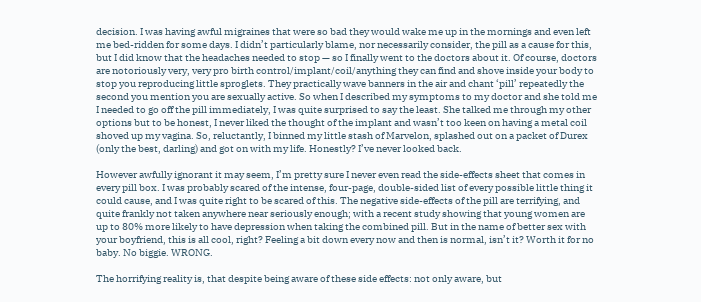decision. I was having awful migraines that were so bad they would wake me up in the mornings and even left me bed-ridden for some days. I didn’t particularly blame, nor necessarily consider, the pill as a cause for this, but I did know that the headaches needed to stop — so I finally went to the doctors about it. Of course, doctors are notoriously very, very pro birth control/implant/coil/anything they can find and shove inside your body to stop you reproducing little sproglets. They practically wave banners in the air and chant ‘pill’ repeatedly the second you mention you are sexually active. So when I described my symptoms to my doctor and she told me I needed to go off the pill immediately, I was quite surprised to say the least. She talked me through my other options but to be honest, I never liked the thought of the implant and wasn’t too keen on having a metal coil shoved up my vagina. So, reluctantly, I binned my little stash of Marvelon, splashed out on a packet of Durex (only the best, darling) and got on with my life. Honestly? I’ve never looked back.

However awfully ignorant it may seem, I’m pretty sure I never even read the side-effects sheet that comes in every pill box. I was probably scared of the intense, four-page, double-sided list of every possible little thing it could cause, and I was quite right to be scared of this. The negative side-effects of the pill are terrifying, and quite frankly not taken anywhere near seriously enough; with a recent study showing that young women are up to 80% more likely to have depression when taking the combined pill. But in the name of better sex with your boyfriend, this is all cool, right? Feeling a bit down every now and then is normal, isn’t it? Worth it for no baby. No biggie. WRONG.

The horrifying reality is, that despite being aware of these side effects: not only aware, but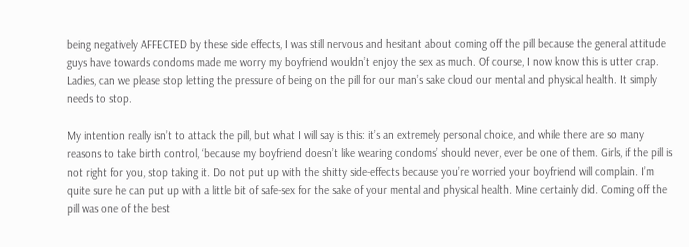being negatively AFFECTED by these side effects, I was still nervous and hesitant about coming off the pill because the general attitude guys have towards condoms made me worry my boyfriend wouldn’t enjoy the sex as much. Of course, I now know this is utter crap. Ladies, can we please stop letting the pressure of being on the pill for our man’s sake cloud our mental and physical health. It simply needs to stop.

My intention really isn’t to attack the pill, but what I will say is this: it’s an extremely personal choice, and while there are so many reasons to take birth control, ‘because my boyfriend doesn’t like wearing condoms’ should never, ever be one of them. Girls, if the pill is not right for you, stop taking it. Do not put up with the shitty side-effects because you’re worried your boyfriend will complain. I’m quite sure he can put up with a little bit of safe-sex for the sake of your mental and physical health. Mine certainly did. Coming off the pill was one of the best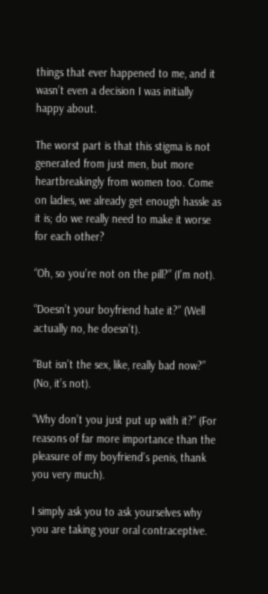things that ever happened to me, and it wasn’t even a decision I was initially happy about.

The worst part is that this stigma is not generated from just men, but more heartbreakingly from women too. Come on ladies, we already get enough hassle as it is; do we really need to make it worse for each other?

“Oh, so you’re not on the pill?” (I’m not).

“Doesn’t your boyfriend hate it?” (Well actually no, he doesn’t).

“But isn’t the sex, like, really bad now?” (No, it’s not).

“Why don’t you just put up with it?” (For reasons of far more importance than the pleasure of my boyfriend’s penis, thank you very much).

I simply ask you to ask yourselves why you are taking your oral contraceptive.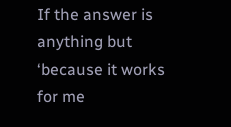If the answer is anything but ‘because it works for me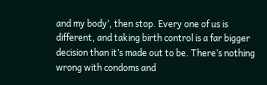and my body’, then stop. Every one of us is different, and taking birth control is a far bigger decision than it’s made out to be. There’s nothing wrong with condoms and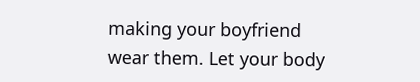making your boyfriend wear them. Let your body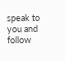speak to you and follow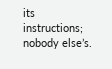its instructions; nobody else’s.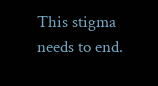This stigma needs to end.